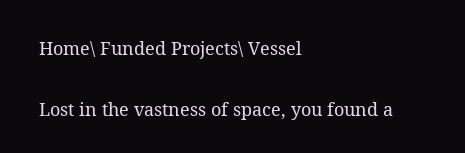Home\ Funded Projects\ Vessel

Lost in the vastness of space, you found a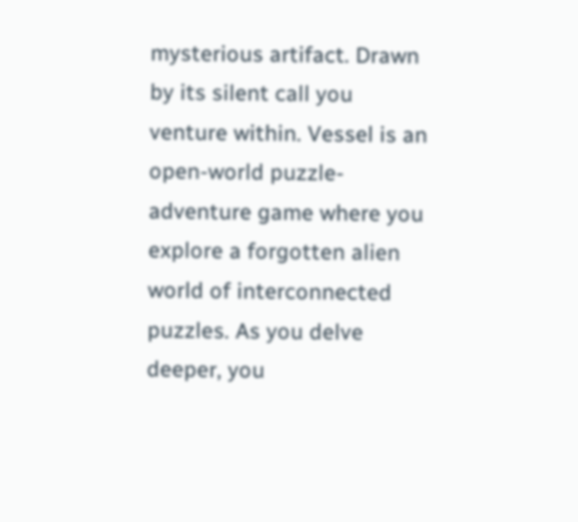mysterious artifact. Drawn by its silent call you venture within. Vessel is an open-world puzzle-adventure game where you explore a forgotten alien world of interconnected puzzles. As you delve deeper, you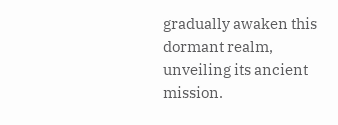gradually awaken this dormant realm, unveiling its ancient mission.